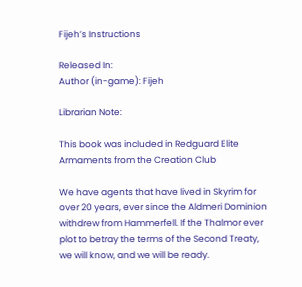Fijeh’s Instructions

Released In:
Author (in-game): Fijeh

Librarian Note:

This book was included in Redguard Elite Armaments from the Creation Club

We have agents that have lived in Skyrim for over 20 years, ever since the Aldmeri Dominion withdrew from Hammerfell. If the Thalmor ever plot to betray the terms of the Second Treaty, we will know, and we will be ready.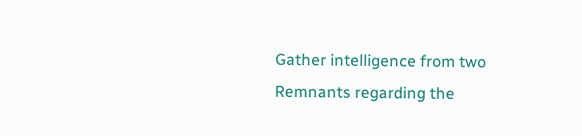Gather intelligence from two Remnants regarding the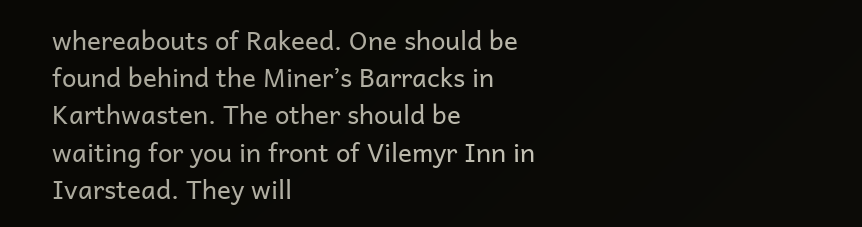whereabouts of Rakeed. One should be found behind the Miner’s Barracks in Karthwasten. The other should be waiting for you in front of Vilemyr Inn in Ivarstead. They will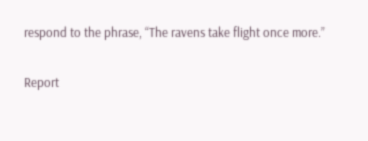respond to the phrase, “The ravens take flight once more.”

Report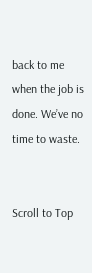back to me when the job is done. We’ve no time to waste.


Scroll to Top